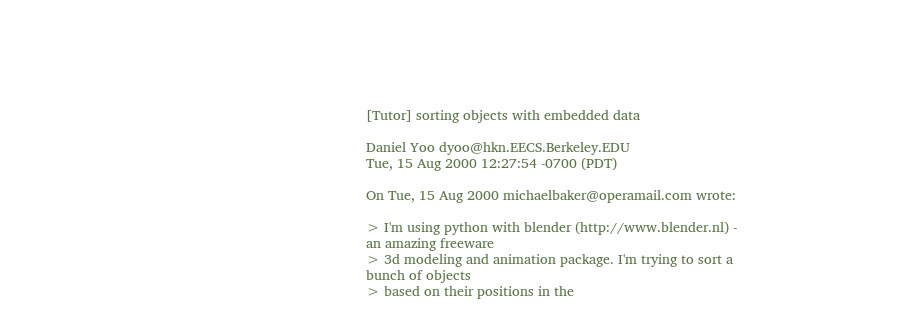[Tutor] sorting objects with embedded data

Daniel Yoo dyoo@hkn.EECS.Berkeley.EDU
Tue, 15 Aug 2000 12:27:54 -0700 (PDT)

On Tue, 15 Aug 2000 michaelbaker@operamail.com wrote:

> I'm using python with blender (http://www.blender.nl) - an amazing freeware
> 3d modeling and animation package. I'm trying to sort a bunch of objects
> based on their positions in the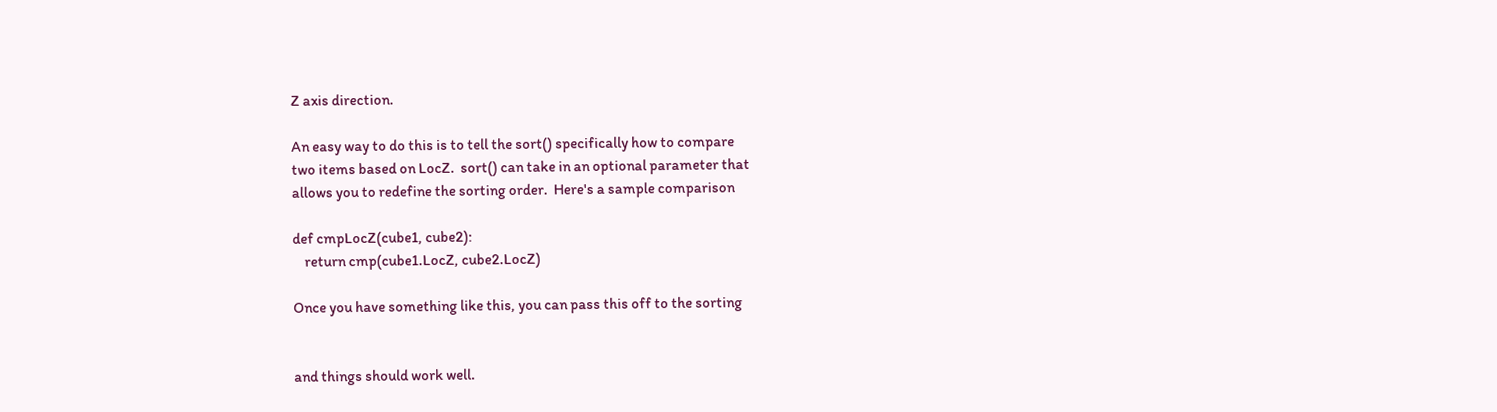Z axis direction.

An easy way to do this is to tell the sort() specifically how to compare
two items based on LocZ.  sort() can take in an optional parameter that
allows you to redefine the sorting order.  Here's a sample comparison

def cmpLocZ(cube1, cube2):
    return cmp(cube1.LocZ, cube2.LocZ)

Once you have something like this, you can pass this off to the sorting


and things should work well.